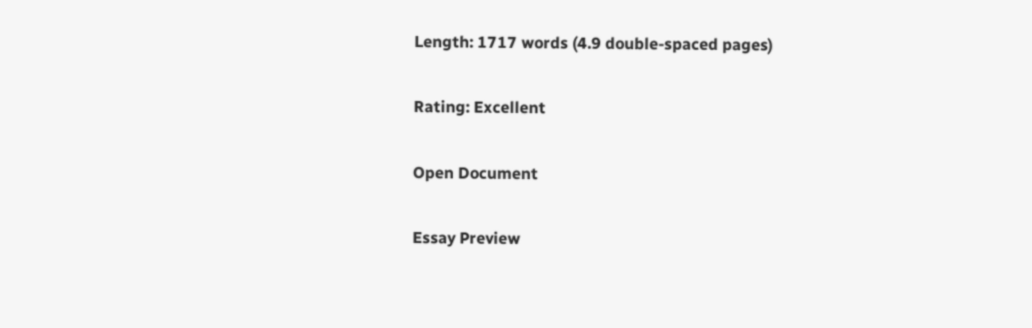Length: 1717 words (4.9 double-spaced pages)

Rating: Excellent

Open Document

Essay Preview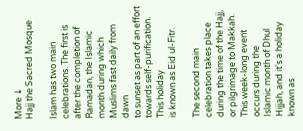More ↓
Hajj the Sacred Mosque

Islam has two main celebrations. The first is after the completion of
Ramadan, the Islamic month during which Muslims fast daily from dawn
to sunset as part of an effort towards self-purification. This holiday
is known as Eid ul-Fitr.

The second main celebration takes place during the time of the Hajj,
or pilgrimage to Makkah. This week-long event occurs during the
Islamic month of Dhul Hijjah, and it's a holiday known as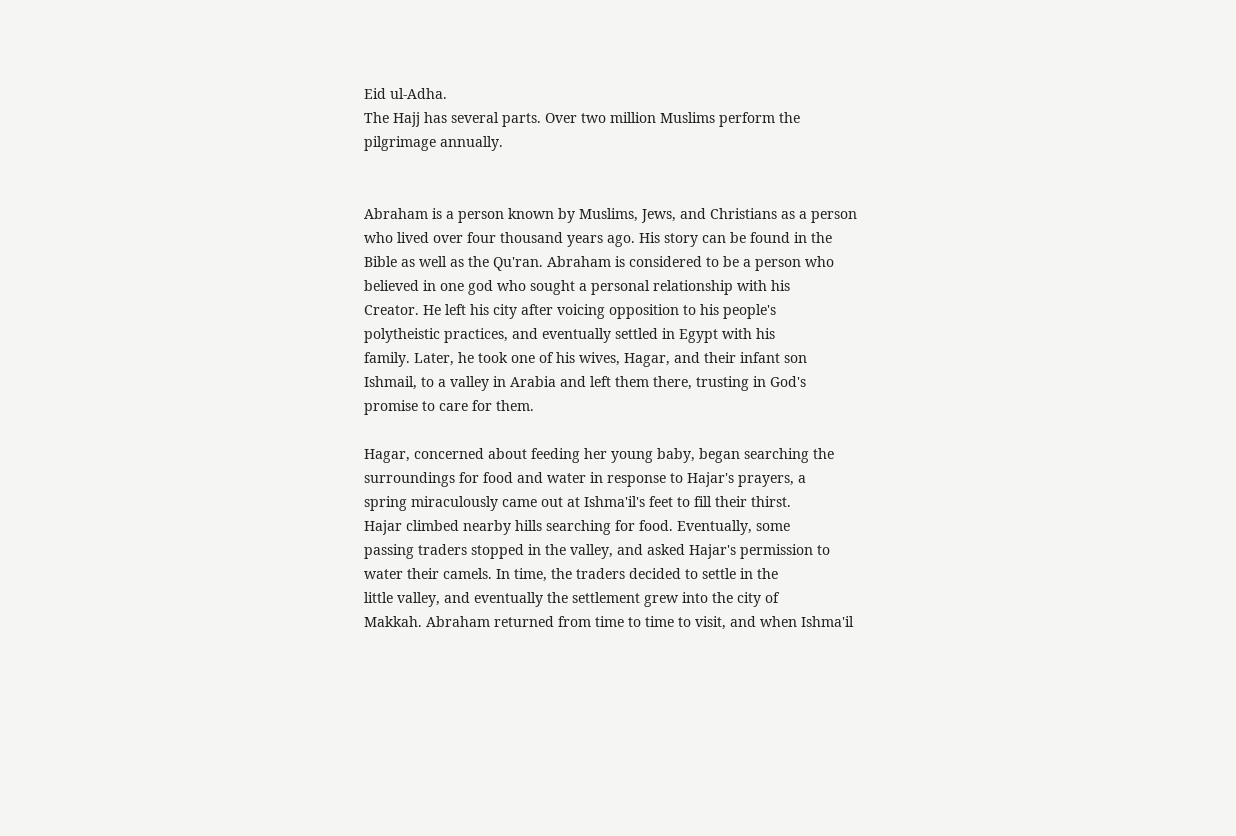Eid ul-Adha.
The Hajj has several parts. Over two million Muslims perform the
pilgrimage annually.


Abraham is a person known by Muslims, Jews, and Christians as a person
who lived over four thousand years ago. His story can be found in the
Bible as well as the Qu'ran. Abraham is considered to be a person who
believed in one god who sought a personal relationship with his
Creator. He left his city after voicing opposition to his people's
polytheistic practices, and eventually settled in Egypt with his
family. Later, he took one of his wives, Hagar, and their infant son
Ishmail, to a valley in Arabia and left them there, trusting in God's
promise to care for them.

Hagar, concerned about feeding her young baby, began searching the
surroundings for food and water in response to Hajar's prayers, a
spring miraculously came out at Ishma'il's feet to fill their thirst.
Hajar climbed nearby hills searching for food. Eventually, some
passing traders stopped in the valley, and asked Hajar's permission to
water their camels. In time, the traders decided to settle in the
little valley, and eventually the settlement grew into the city of
Makkah. Abraham returned from time to time to visit, and when Ishma'il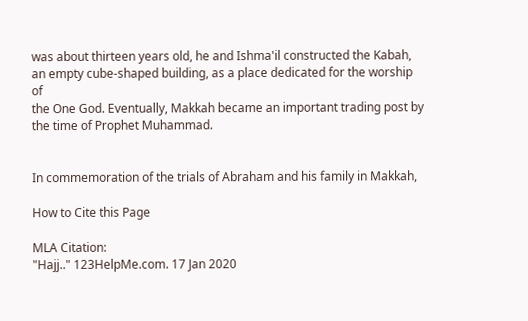was about thirteen years old, he and Ishma'il constructed the Kabah,
an empty cube-shaped building, as a place dedicated for the worship of
the One God. Eventually, Makkah became an important trading post by
the time of Prophet Muhammad.


In commemoration of the trials of Abraham and his family in Makkah,

How to Cite this Page

MLA Citation:
"Hajj.." 123HelpMe.com. 17 Jan 2020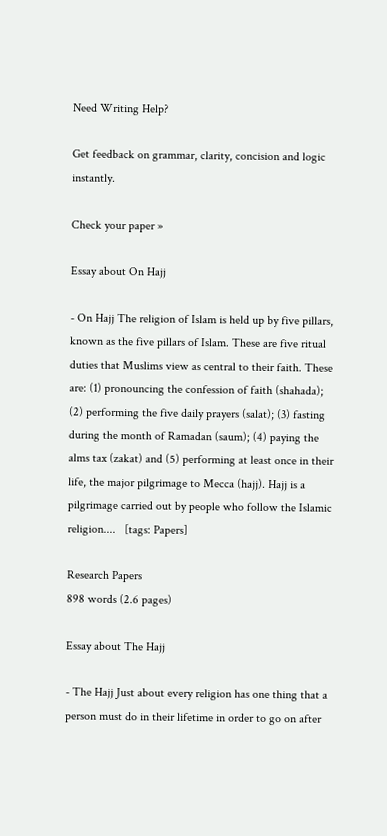Need Writing Help?

Get feedback on grammar, clarity, concision and logic instantly.

Check your paper »

Essay about On Hajj

- On Hajj The religion of Islam is held up by five pillars, known as the five pillars of Islam. These are five ritual duties that Muslims view as central to their faith. These are: (1) pronouncing the confession of faith (shahada); (2) performing the five daily prayers (salat); (3) fasting during the month of Ramadan (saum); (4) paying the alms tax (zakat) and (5) performing at least once in their life, the major pilgrimage to Mecca (hajj). Hajj is a pilgrimage carried out by people who follow the Islamic religion....   [tags: Papers]

Research Papers
898 words (2.6 pages)

Essay about The Hajj

- The Hajj Just about every religion has one thing that a person must do in their lifetime in order to go on after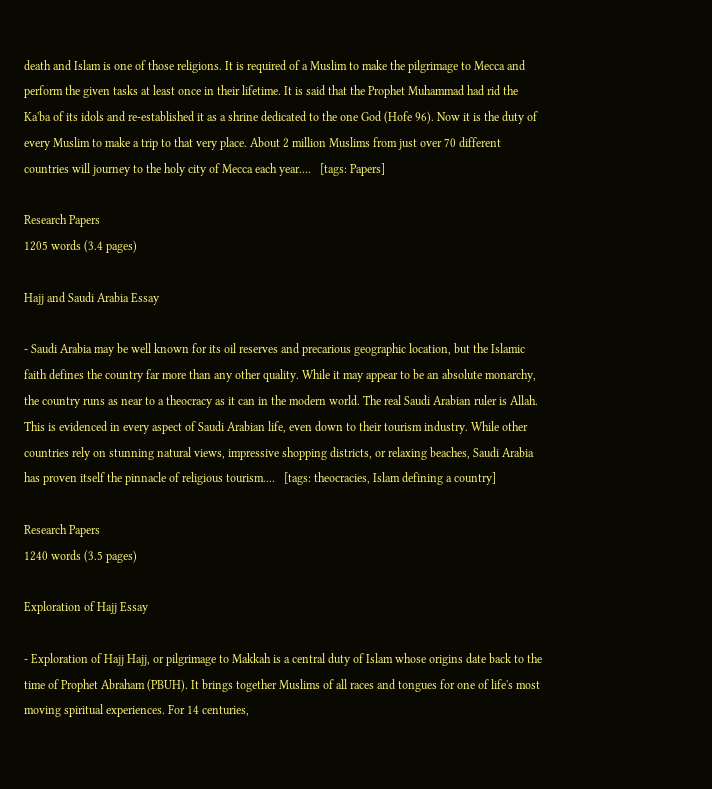death and Islam is one of those religions. It is required of a Muslim to make the pilgrimage to Mecca and perform the given tasks at least once in their lifetime. It is said that the Prophet Muhammad had rid the Ka'ba of its idols and re-established it as a shrine dedicated to the one God (Hofe 96). Now it is the duty of every Muslim to make a trip to that very place. About 2 million Muslims from just over 70 different countries will journey to the holy city of Mecca each year....   [tags: Papers]

Research Papers
1205 words (3.4 pages)

Hajj and Saudi Arabia Essay

- Saudi Arabia may be well known for its oil reserves and precarious geographic location, but the Islamic faith defines the country far more than any other quality. While it may appear to be an absolute monarchy, the country runs as near to a theocracy as it can in the modern world. The real Saudi Arabian ruler is Allah. This is evidenced in every aspect of Saudi Arabian life, even down to their tourism industry. While other countries rely on stunning natural views, impressive shopping districts, or relaxing beaches, Saudi Arabia has proven itself the pinnacle of religious tourism....   [tags: theocracies, Islam defining a country]

Research Papers
1240 words (3.5 pages)

Exploration of Hajj Essay

- Exploration of Hajj Hajj, or pilgrimage to Makkah is a central duty of Islam whose origins date back to the time of Prophet Abraham (PBUH). It brings together Muslims of all races and tongues for one of life's most moving spiritual experiences. For 14 centuries,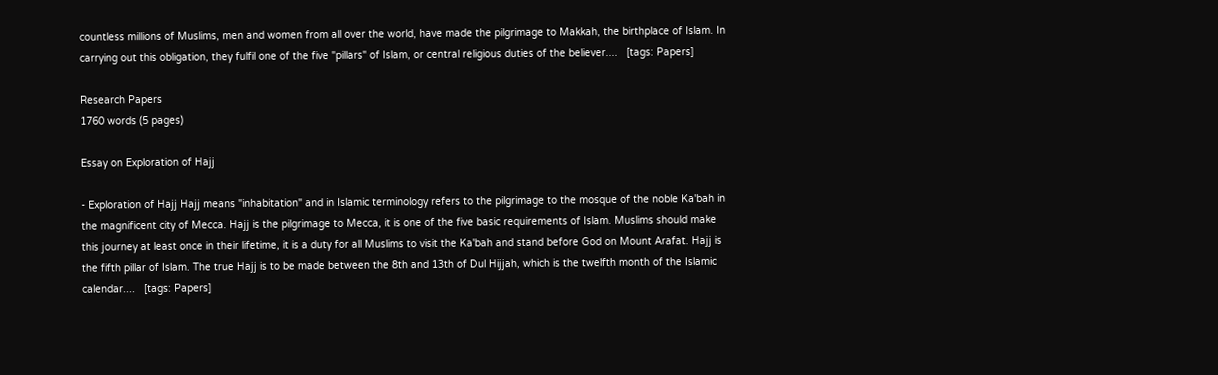countless millions of Muslims, men and women from all over the world, have made the pilgrimage to Makkah, the birthplace of Islam. In carrying out this obligation, they fulfil one of the five "pillars" of Islam, or central religious duties of the believer....   [tags: Papers]

Research Papers
1760 words (5 pages)

Essay on Exploration of Hajj

- Exploration of Hajj Hajj means "inhabitation" and in Islamic terminology refers to the pilgrimage to the mosque of the noble Ka'bah in the magnificent city of Mecca. Hajj is the pilgrimage to Mecca, it is one of the five basic requirements of Islam. Muslims should make this journey at least once in their lifetime, it is a duty for all Muslims to visit the Ka'bah and stand before God on Mount Arafat. Hajj is the fifth pillar of Islam. The true Hajj is to be made between the 8th and 13th of Dul Hijjah, which is the twelfth month of the Islamic calendar....   [tags: Papers]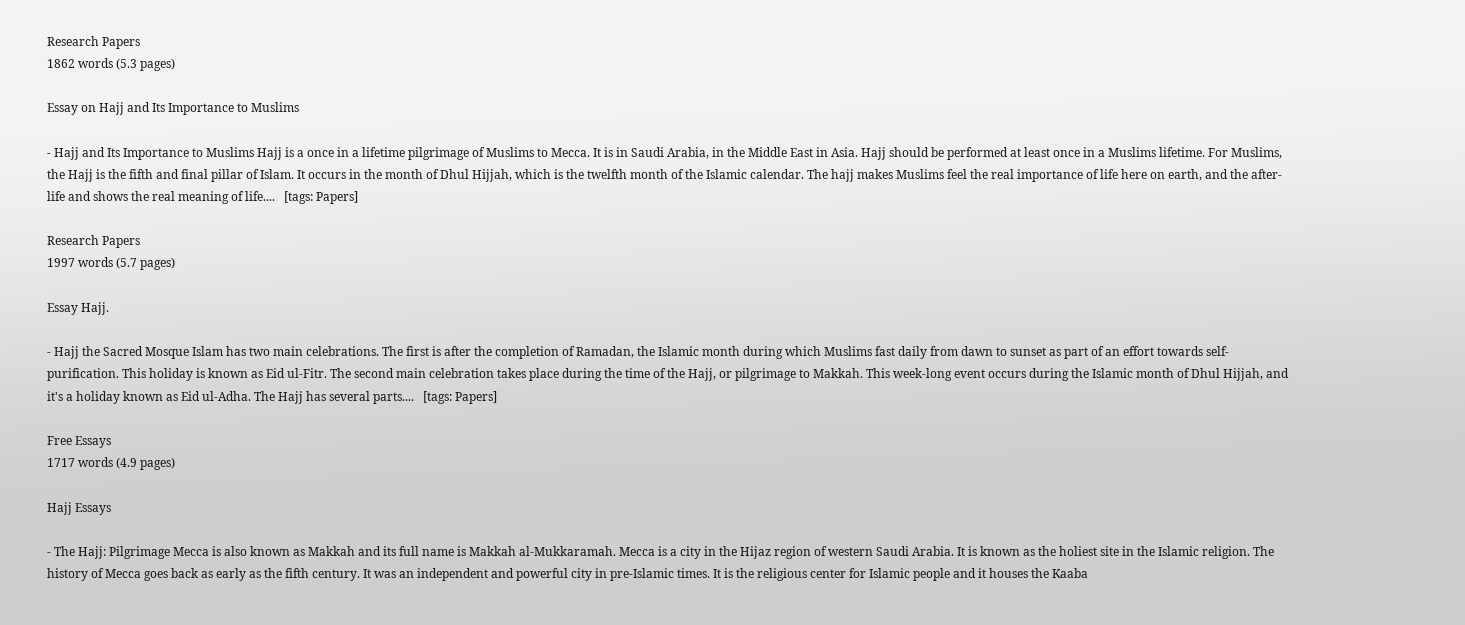Research Papers
1862 words (5.3 pages)

Essay on Hajj and Its Importance to Muslims

- Hajj and Its Importance to Muslims Hajj is a once in a lifetime pilgrimage of Muslims to Mecca. It is in Saudi Arabia, in the Middle East in Asia. Hajj should be performed at least once in a Muslims lifetime. For Muslims, the Hajj is the fifth and final pillar of Islam. It occurs in the month of Dhul Hijjah, which is the twelfth month of the Islamic calendar. The hajj makes Muslims feel the real importance of life here on earth, and the after-life and shows the real meaning of life....   [tags: Papers]

Research Papers
1997 words (5.7 pages)

Essay Hajj.

- Hajj the Sacred Mosque Islam has two main celebrations. The first is after the completion of Ramadan, the Islamic month during which Muslims fast daily from dawn to sunset as part of an effort towards self-purification. This holiday is known as Eid ul-Fitr. The second main celebration takes place during the time of the Hajj, or pilgrimage to Makkah. This week-long event occurs during the Islamic month of Dhul Hijjah, and it's a holiday known as Eid ul-Adha. The Hajj has several parts....   [tags: Papers]

Free Essays
1717 words (4.9 pages)

Hajj Essays

- The Hajj: Pilgrimage Mecca is also known as Makkah and its full name is Makkah al-Mukkaramah. Mecca is a city in the Hijaz region of western Saudi Arabia. It is known as the holiest site in the Islamic religion. The history of Mecca goes back as early as the fifth century. It was an independent and powerful city in pre-Islamic times. It is the religious center for Islamic people and it houses the Kaaba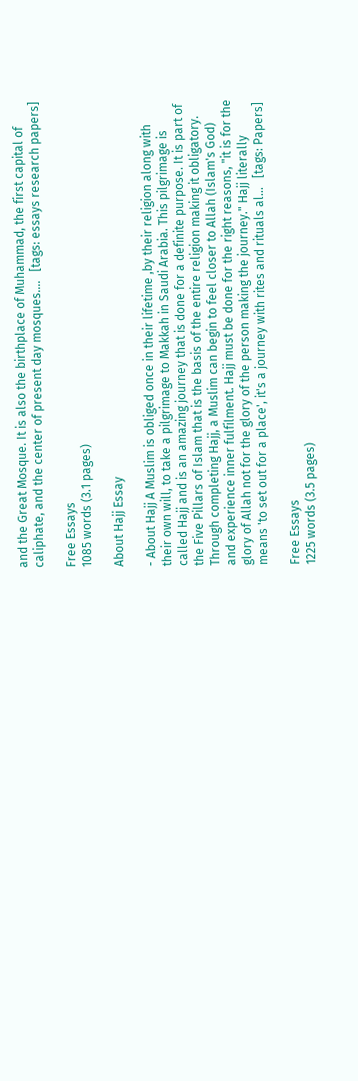and the Great Mosque. It is also the birthplace of Muhammad, the first capital of caliphate, and the center of present day mosques....   [tags: essays research papers]

Free Essays
1085 words (3.1 pages)

About Hajj Essay

- About Hajj A Muslim is obliged once in their lifetime ,by their religion along with their own will, to take a pilgrimage to Makkah in Saudi Arabia. This pilgrimage is called Hajj and is an amazing journey that is done for a definite purpose. It is part of the Five Pillars of Islam that is the basis of the entire religion making it obligatory. Through completing Hajj, a Muslim can begin to feel closer to Allah (Islam's God) and experience inner fulfilment. Hajj must be done for the right reasons, "it is for the glory of Allah not for the glory of the person making the journey." Hajj literally means 'to set out for a place', it's a journey with rites and rituals al...   [tags: Papers]

Free Essays
1225 words (3.5 pages)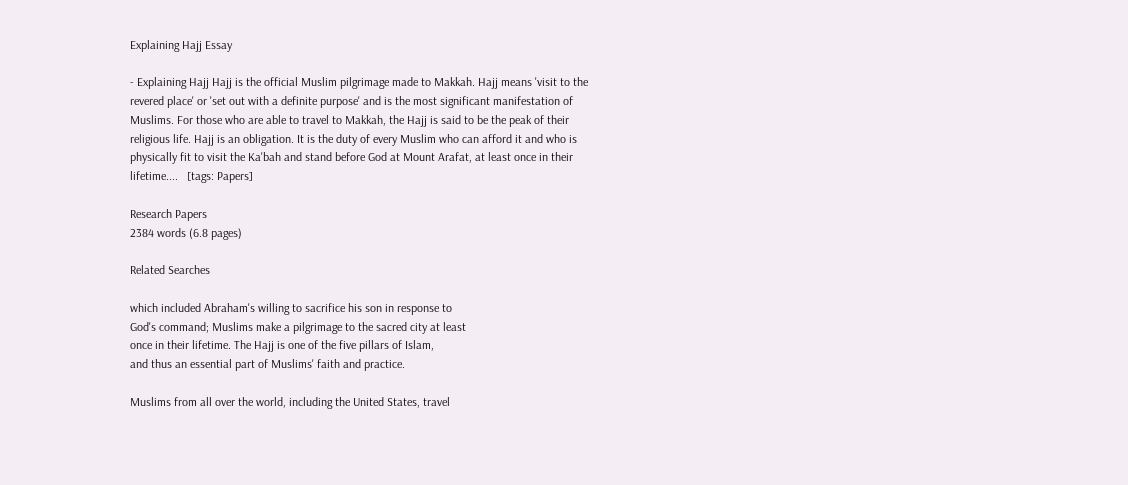Explaining Hajj Essay

- Explaining Hajj Hajj is the official Muslim pilgrimage made to Makkah. Hajj means 'visit to the revered place' or 'set out with a definite purpose' and is the most significant manifestation of Muslims. For those who are able to travel to Makkah, the Hajj is said to be the peak of their religious life. Hajj is an obligation. It is the duty of every Muslim who can afford it and who is physically fit to visit the Ka'bah and stand before God at Mount Arafat, at least once in their lifetime....   [tags: Papers]

Research Papers
2384 words (6.8 pages)

Related Searches

which included Abraham's willing to sacrifice his son in response to
God's command; Muslims make a pilgrimage to the sacred city at least
once in their lifetime. The Hajj is one of the five pillars of Islam,
and thus an essential part of Muslims' faith and practice.

Muslims from all over the world, including the United States, travel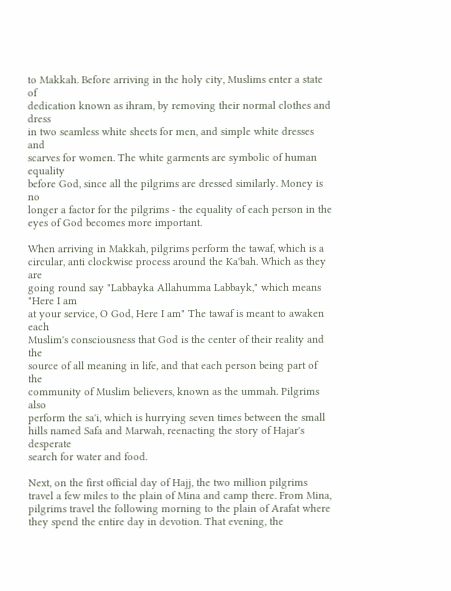to Makkah. Before arriving in the holy city, Muslims enter a state of
dedication known as ihram, by removing their normal clothes and dress
in two seamless white sheets for men, and simple white dresses and
scarves for women. The white garments are symbolic of human equality
before God, since all the pilgrims are dressed similarly. Money is no
longer a factor for the pilgrims - the equality of each person in the
eyes of God becomes more important.

When arriving in Makkah, pilgrims perform the tawaf, which is a
circular, anti clockwise process around the Ka'bah. Which as they are
going round say "Labbayka Allahumma Labbayk," which means "Here I am
at your service, O God, Here I am" The tawaf is meant to awaken each
Muslim's consciousness that God is the center of their reality and the
source of all meaning in life, and that each person being part of the
community of Muslim believers, known as the ummah. Pilgrims also
perform the sa'i, which is hurrying seven times between the small
hills named Safa and Marwah, reenacting the story of Hajar's desperate
search for water and food.

Next, on the first official day of Hajj, the two million pilgrims
travel a few miles to the plain of Mina and camp there. From Mina,
pilgrims travel the following morning to the plain of Arafat where
they spend the entire day in devotion. That evening, the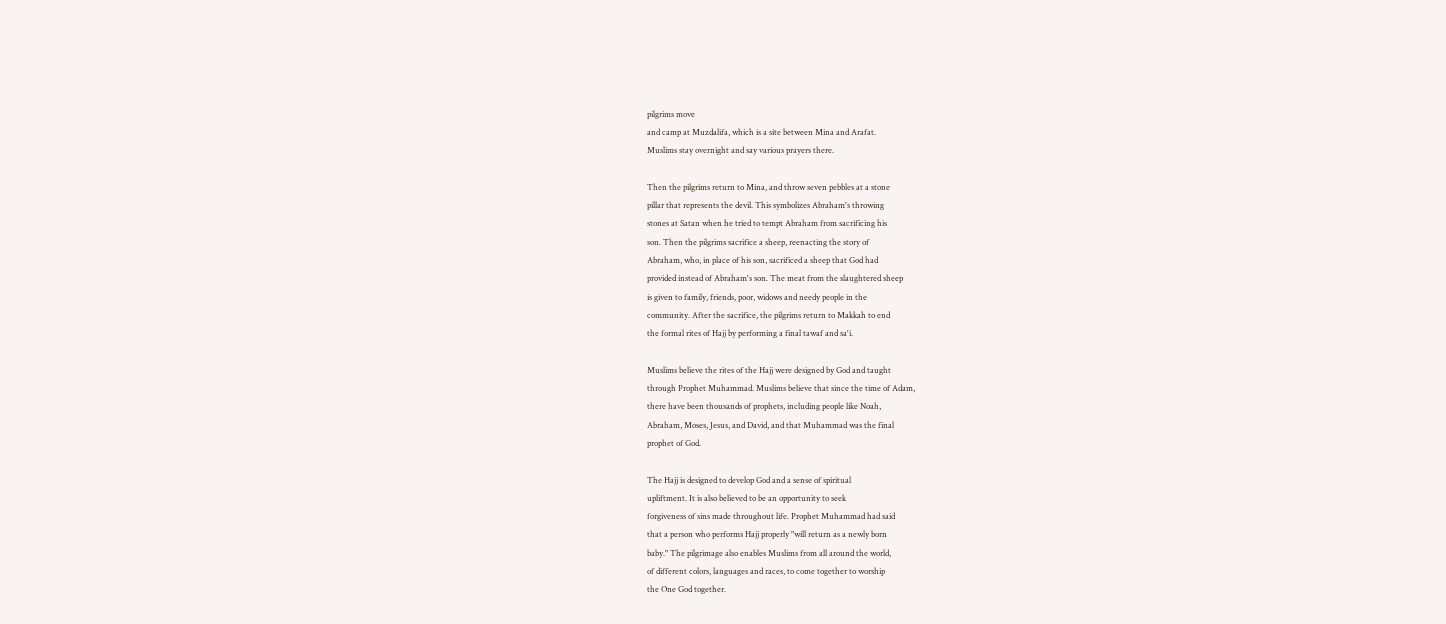pilgrims move
and camp at Muzdalifa, which is a site between Mina and Arafat.
Muslims stay overnight and say various prayers there.

Then the pilgrims return to Mina, and throw seven pebbles at a stone
pillar that represents the devil. This symbolizes Abraham's throwing
stones at Satan when he tried to tempt Abraham from sacrificing his
son. Then the pilgrims sacrifice a sheep, reenacting the story of
Abraham, who, in place of his son, sacrificed a sheep that God had
provided instead of Abraham's son. The meat from the slaughtered sheep
is given to family, friends, poor, widows and needy people in the
community. After the sacrifice, the pilgrims return to Makkah to end
the formal rites of Hajj by performing a final tawaf and sa'i.

Muslims believe the rites of the Hajj were designed by God and taught
through Prophet Muhammad. Muslims believe that since the time of Adam,
there have been thousands of prophets, including people like Noah,
Abraham, Moses, Jesus, and David, and that Muhammad was the final
prophet of God.

The Hajj is designed to develop God and a sense of spiritual
upliftment. It is also believed to be an opportunity to seek
forgiveness of sins made throughout life. Prophet Muhammad had said
that a person who performs Hajj properly "will return as a newly born
baby." The pilgrimage also enables Muslims from all around the world,
of different colors, languages and races, to come together to worship
the One God together.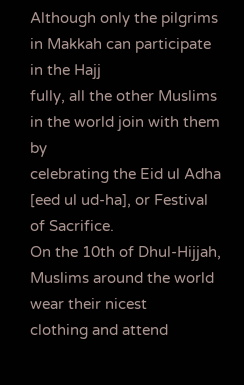Although only the pilgrims in Makkah can participate in the Hajj
fully, all the other Muslims in the world join with them by
celebrating the Eid ul Adha [eed ul ud-ha], or Festival of Sacrifice.
On the 10th of Dhul-Hijjah, Muslims around the world wear their nicest
clothing and attend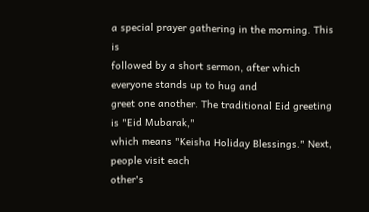a special prayer gathering in the morning. This is
followed by a short sermon, after which everyone stands up to hug and
greet one another. The traditional Eid greeting is "Eid Mubarak,"
which means "Keisha Holiday Blessings." Next, people visit each
other's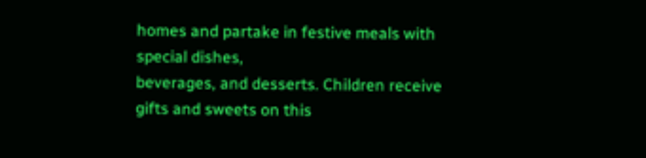homes and partake in festive meals with special dishes,
beverages, and desserts. Children receive gifts and sweets on this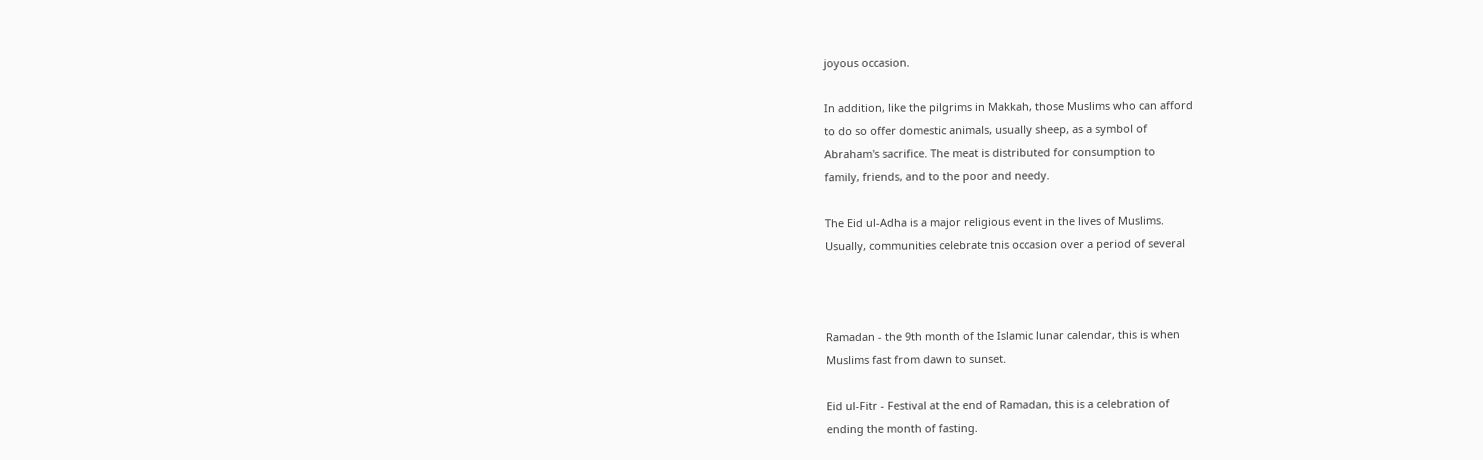joyous occasion.

In addition, like the pilgrims in Makkah, those Muslims who can afford
to do so offer domestic animals, usually sheep, as a symbol of
Abraham's sacrifice. The meat is distributed for consumption to
family, friends, and to the poor and needy.

The Eid ul-Adha is a major religious event in the lives of Muslims.
Usually, communities celebrate tnis occasion over a period of several



Ramadan - the 9th month of the Islamic lunar calendar, this is when
Muslims fast from dawn to sunset.

Eid ul-Fitr - Festival at the end of Ramadan, this is a celebration of
ending the month of fasting.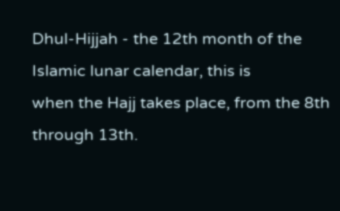Dhul-Hijjah - the 12th month of the Islamic lunar calendar, this is
when the Hajj takes place, from the 8th through 13th.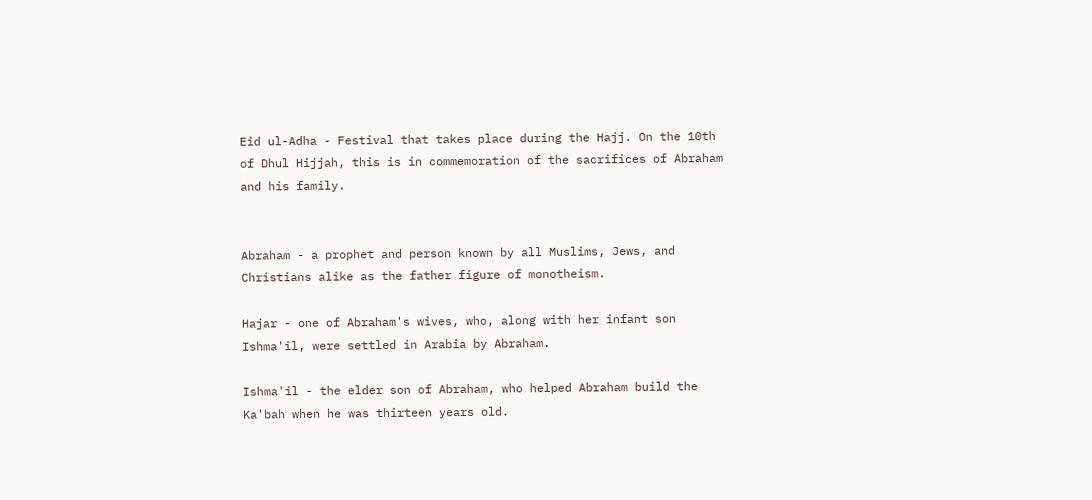Eid ul-Adha - Festival that takes place during the Hajj. On the 10th
of Dhul Hijjah, this is in commemoration of the sacrifices of Abraham
and his family.


Abraham - a prophet and person known by all Muslims, Jews, and
Christians alike as the father figure of monotheism.

Hajar - one of Abraham's wives, who, along with her infant son
Ishma'il, were settled in Arabia by Abraham.

Ishma'il - the elder son of Abraham, who helped Abraham build the
Ka'bah when he was thirteen years old.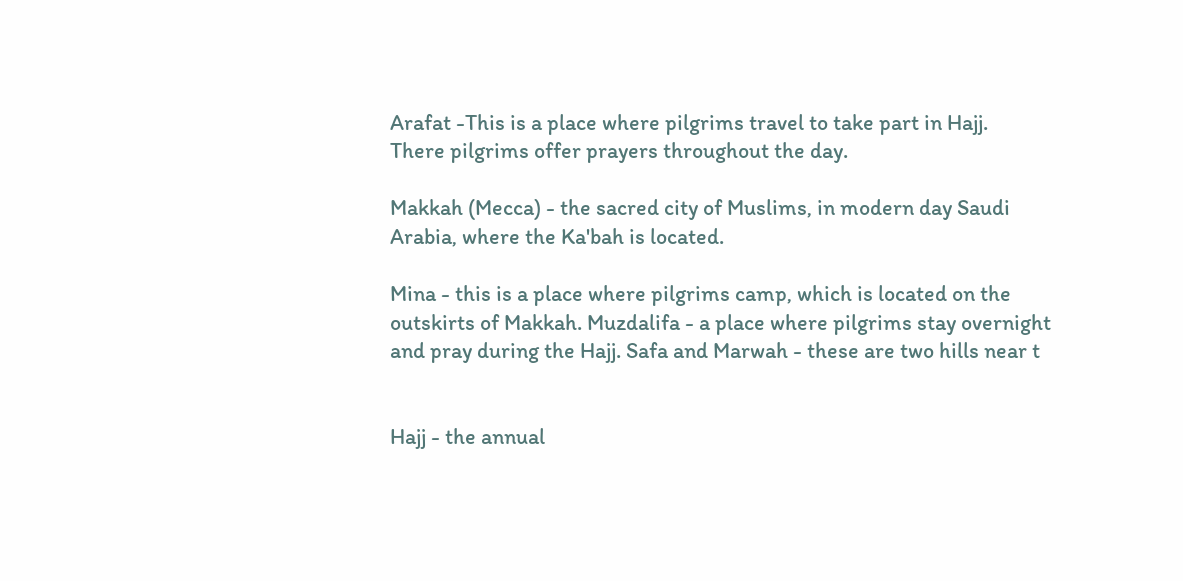Arafat -This is a place where pilgrims travel to take part in Hajj.
There pilgrims offer prayers throughout the day.

Makkah (Mecca) - the sacred city of Muslims, in modern day Saudi
Arabia, where the Ka'bah is located.

Mina - this is a place where pilgrims camp, which is located on the
outskirts of Makkah. Muzdalifa - a place where pilgrims stay overnight
and pray during the Hajj. Safa and Marwah - these are two hills near t


Hajj - the annual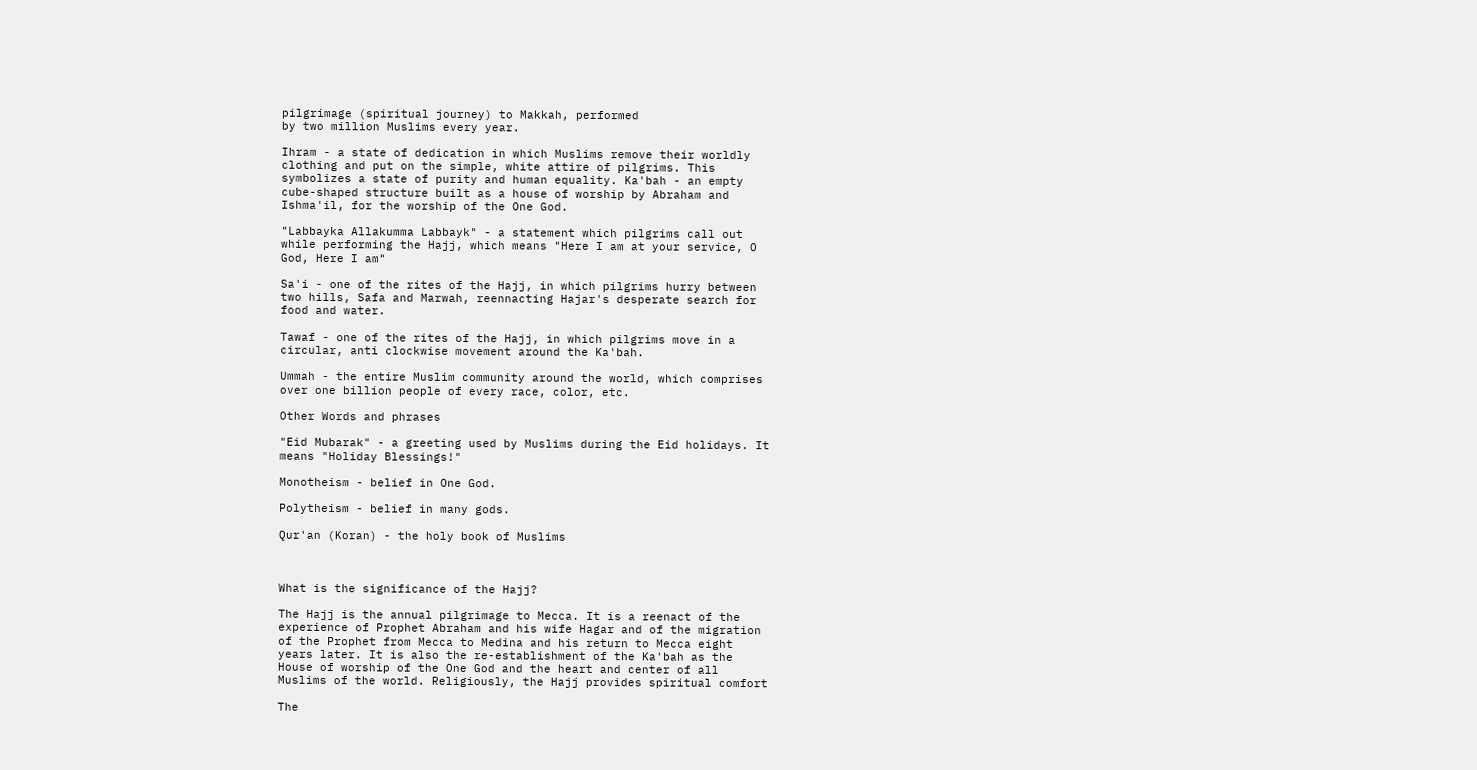pilgrimage (spiritual journey) to Makkah, performed
by two million Muslims every year.

Ihram - a state of dedication in which Muslims remove their worldly
clothing and put on the simple, white attire of pilgrims. This
symbolizes a state of purity and human equality. Ka'bah - an empty
cube-shaped structure built as a house of worship by Abraham and
Ishma'il, for the worship of the One God.

"Labbayka Allakumma Labbayk" - a statement which pilgrims call out
while performing the Hajj, which means "Here I am at your service, O
God, Here I am"

Sa'i - one of the rites of the Hajj, in which pilgrims hurry between
two hills, Safa and Marwah, reennacting Hajar's desperate search for
food and water.

Tawaf - one of the rites of the Hajj, in which pilgrims move in a
circular, anti clockwise movement around the Ka'bah.

Ummah - the entire Muslim community around the world, which comprises
over one billion people of every race, color, etc.

Other Words and phrases

"Eid Mubarak" - a greeting used by Muslims during the Eid holidays. It
means "Holiday Blessings!"

Monotheism - belief in One God.

Polytheism - belief in many gods.

Qur'an (Koran) - the holy book of Muslims



What is the significance of the Hajj?

The Hajj is the annual pilgrimage to Mecca. It is a reenact of the
experience of Prophet Abraham and his wife Hagar and of the migration
of the Prophet from Mecca to Medina and his return to Mecca eight
years later. It is also the re-establishment of the Ka'bah as the
House of worship of the One God and the heart and center of all
Muslims of the world. Religiously, the Hajj provides spiritual comfort

The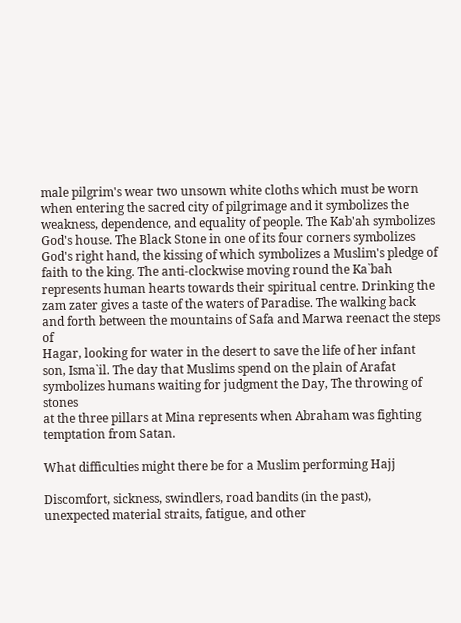male pilgrim's wear two unsown white cloths which must be worn
when entering the sacred city of pilgrimage and it symbolizes the
weakness, dependence, and equality of people. The Kab'ah symbolizes
God's house. The Black Stone in one of its four corners symbolizes
God's right hand, the kissing of which symbolizes a Muslim's pledge of
faith to the king. The anti-clockwise moving round the Ka`bah
represents human hearts towards their spiritual centre. Drinking the
zam zater gives a taste of the waters of Paradise. The walking back
and forth between the mountains of Safa and Marwa reenact the steps of
Hagar, looking for water in the desert to save the life of her infant
son, Isma`il. The day that Muslims spend on the plain of Arafat
symbolizes humans waiting for judgment the Day, The throwing of stones
at the three pillars at Mina represents when Abraham was fighting
temptation from Satan.

What difficulties might there be for a Muslim performing Hajj

Discomfort, sickness, swindlers, road bandits (in the past),
unexpected material straits, fatigue, and other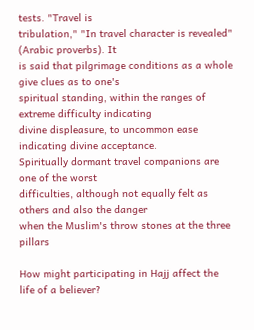tests. "Travel is
tribulation," "In travel character is revealed" (Arabic proverbs). It
is said that pilgrimage conditions as a whole give clues as to one's
spiritual standing, within the ranges of extreme difficulty indicating
divine displeasure, to uncommon ease indicating divine acceptance.
Spiritually dormant travel companions are one of the worst
difficulties, although not equally felt as others and also the danger
when the Muslim's throw stones at the three pillars

How might participating in Hajj affect the life of a believer?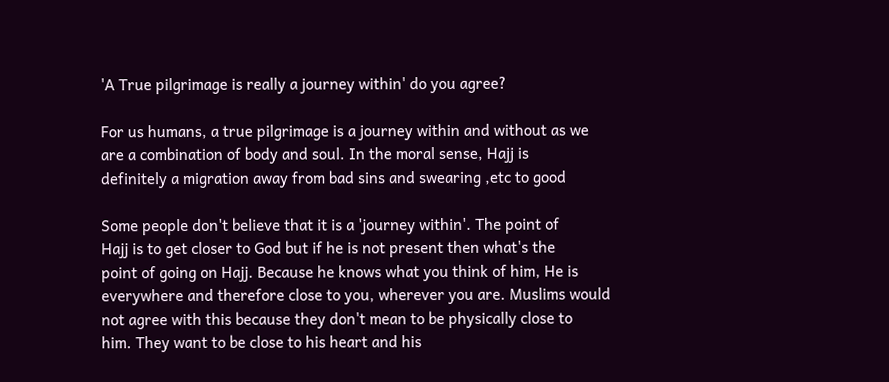'A True pilgrimage is really a journey within' do you agree?

For us humans, a true pilgrimage is a journey within and without as we
are a combination of body and soul. In the moral sense, Hajj is
definitely a migration away from bad sins and swearing ,etc to good

Some people don't believe that it is a 'journey within'. The point of
Hajj is to get closer to God but if he is not present then what's the
point of going on Hajj. Because he knows what you think of him, He is
everywhere and therefore close to you, wherever you are. Muslims would
not agree with this because they don't mean to be physically close to
him. They want to be close to his heart and his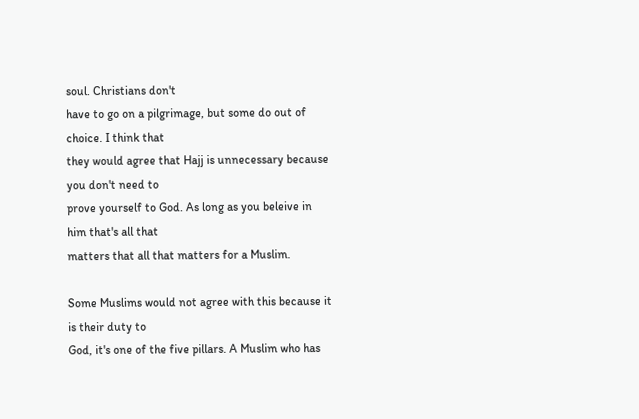soul. Christians don't
have to go on a pilgrimage, but some do out of choice. I think that
they would agree that Hajj is unnecessary because you don't need to
prove yourself to God. As long as you beleive in him that's all that
matters that all that matters for a Muslim.

Some Muslims would not agree with this because it is their duty to
God, it's one of the five pillars. A Muslim who has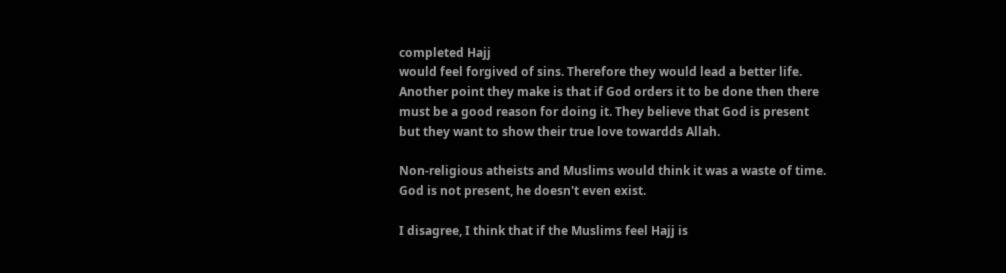completed Hajj
would feel forgived of sins. Therefore they would lead a better life.
Another point they make is that if God orders it to be done then there
must be a good reason for doing it. They believe that God is present
but they want to show their true love towardds Allah.

Non-religious atheists and Muslims would think it was a waste of time.
God is not present, he doesn't even exist.

I disagree, I think that if the Muslims feel Hajj is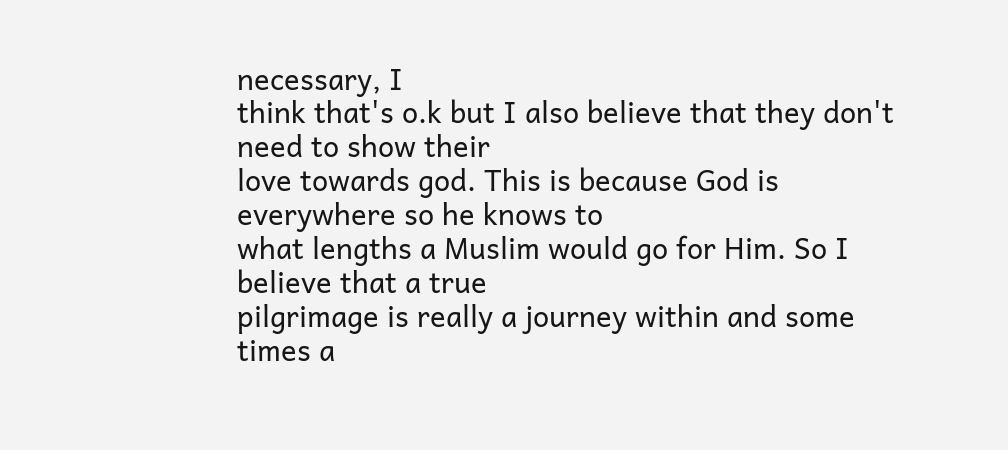necessary, I
think that's o.k but I also believe that they don't need to show their
love towards god. This is because God is everywhere so he knows to
what lengths a Muslim would go for Him. So I believe that a true
pilgrimage is really a journey within and some times a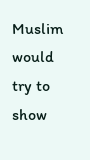Muslim would
try to show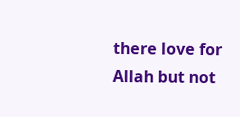there love for Allah but not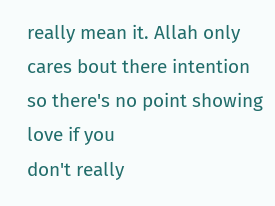really mean it. Allah only
cares bout there intention so there's no point showing love if you
don't really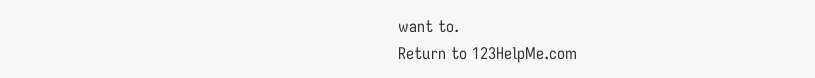want to.
Return to 123HelpMe.com